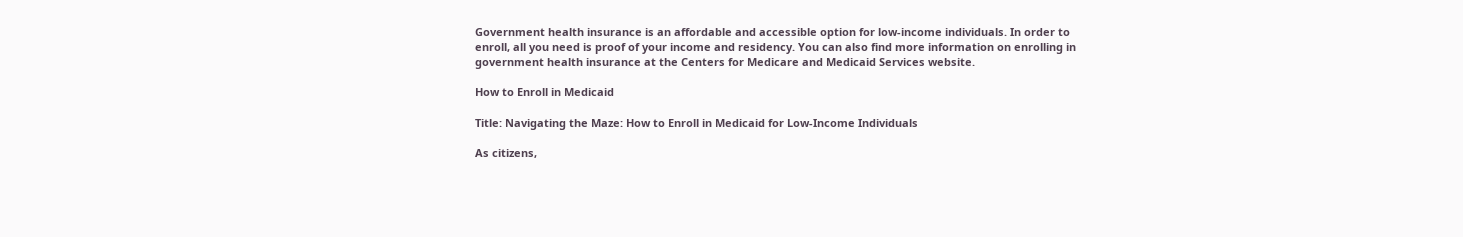Government health insurance is an affordable and accessible option for low-income individuals. In order to enroll, all you need is proof of your income and residency. You can also find more information on enrolling in government health insurance at the Centers for Medicare and Medicaid Services website.

How to Enroll in Medicaid

Title: Navigating the Maze: How to Enroll in Medicaid for Low-Income Individuals

As citizens,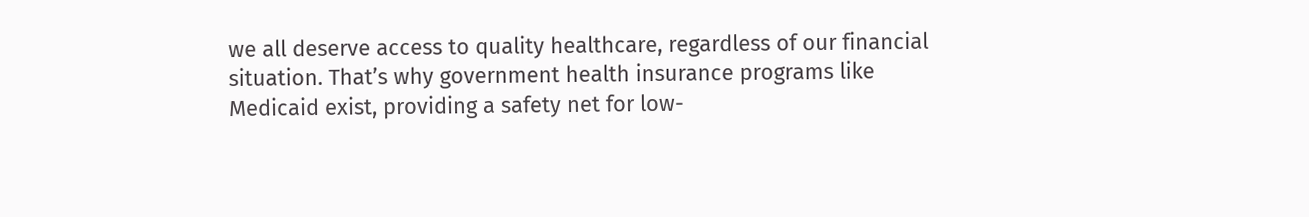we all deserve access to quality healthcare, regardless of our financial situation. That’s why government health insurance programs like Medicaid exist, providing a safety net for low-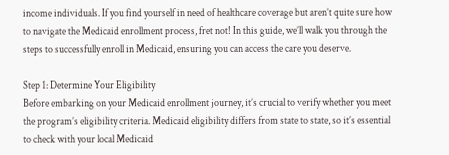income individuals. If you find yourself in need of healthcare coverage but aren’t quite sure how to navigate the Medicaid enrollment process, fret not! In this guide, we’ll walk you through the steps to successfully enroll in Medicaid, ensuring you can access the care you deserve.

Step 1: Determine Your Eligibility
Before embarking on your Medicaid enrollment journey, it’s crucial to verify whether you meet the program’s eligibility criteria. Medicaid eligibility differs from state to state, so it’s essential to check with your local Medicaid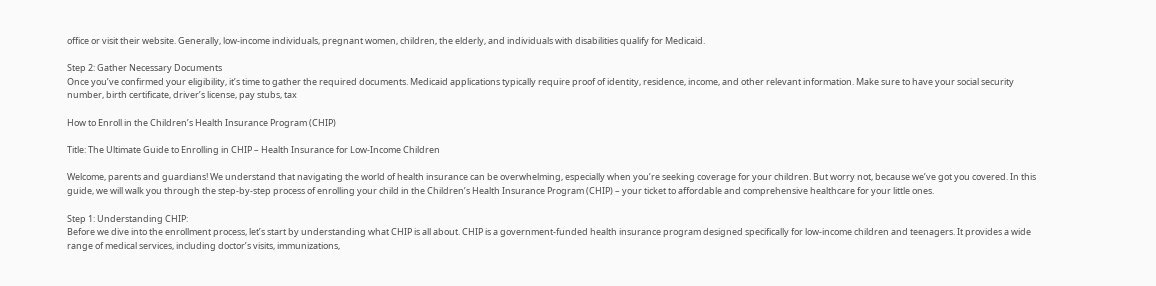office or visit their website. Generally, low-income individuals, pregnant women, children, the elderly, and individuals with disabilities qualify for Medicaid.

Step 2: Gather Necessary Documents
Once you’ve confirmed your eligibility, it’s time to gather the required documents. Medicaid applications typically require proof of identity, residence, income, and other relevant information. Make sure to have your social security number, birth certificate, driver’s license, pay stubs, tax

How to Enroll in the Children’s Health Insurance Program (CHIP)

Title: The Ultimate Guide to Enrolling in CHIP – Health Insurance for Low-Income Children

Welcome, parents and guardians! We understand that navigating the world of health insurance can be overwhelming, especially when you’re seeking coverage for your children. But worry not, because we’ve got you covered. In this guide, we will walk you through the step-by-step process of enrolling your child in the Children’s Health Insurance Program (CHIP) – your ticket to affordable and comprehensive healthcare for your little ones.

Step 1: Understanding CHIP:
Before we dive into the enrollment process, let’s start by understanding what CHIP is all about. CHIP is a government-funded health insurance program designed specifically for low-income children and teenagers. It provides a wide range of medical services, including doctor’s visits, immunizations,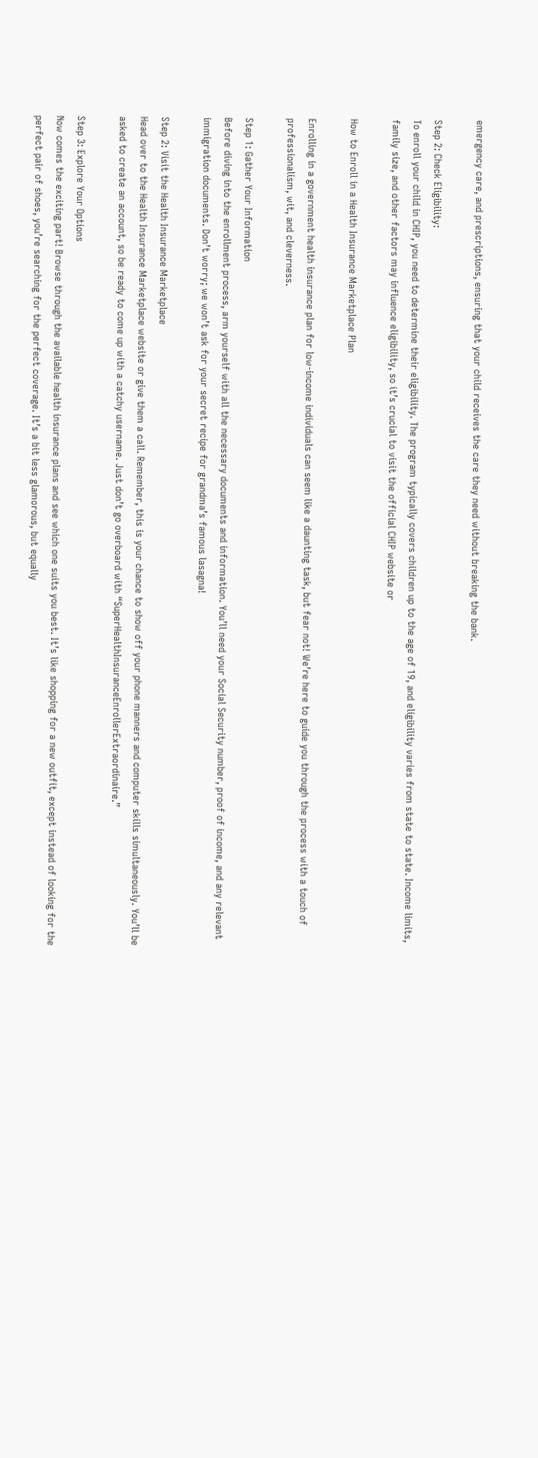emergency care, and prescriptions, ensuring that your child receives the care they need without breaking the bank.

Step 2: Check Eligibility:
To enroll your child in CHIP, you need to determine their eligibility. The program typically covers children up to the age of 19, and eligibility varies from state to state. Income limits, family size, and other factors may influence eligibility, so it’s crucial to visit the official CHIP website or

How to Enroll in a Health Insurance Marketplace Plan

Enrolling in a government health insurance plan for low-income individuals can seem like a daunting task, but fear not! We’re here to guide you through the process with a touch of professionalism, wit, and cleverness.

Step 1: Gather Your Information
Before diving into the enrollment process, arm yourself with all the necessary documents and information. You’ll need your Social Security number, proof of income, and any relevant immigration documents. Don’t worry; we won’t ask for your secret recipe for grandma’s famous lasagna!

Step 2: Visit the Health Insurance Marketplace
Head over to the Health Insurance Marketplace website or give them a call. Remember, this is your chance to show off your phone manners and computer skills simultaneously. You’ll be asked to create an account, so be ready to come up with a catchy username. Just don’t go overboard with “SuperHealthInsuranceEnrollerExtraordinaire.”

Step 3: Explore Your Options
Now comes the exciting part! Browse through the available health insurance plans and see which one suits you best. It’s like shopping for a new outfit, except instead of looking for the perfect pair of shoes, you’re searching for the perfect coverage. It’s a bit less glamorous, but equally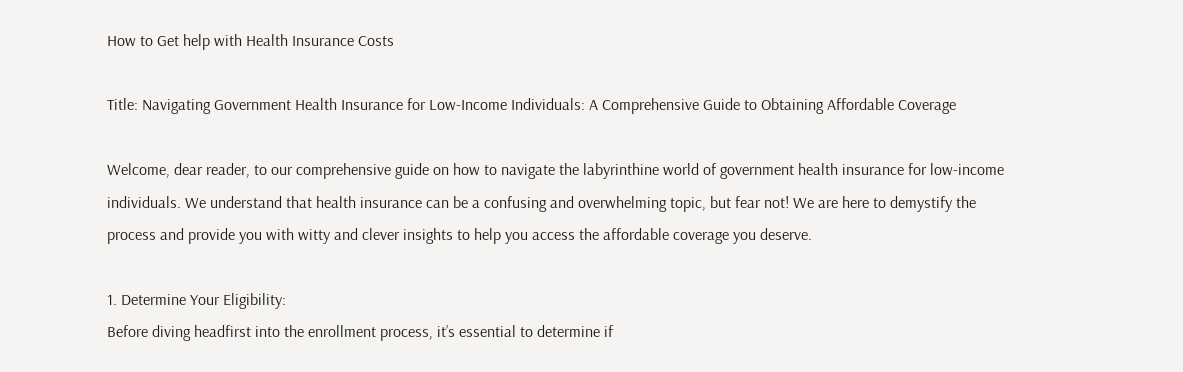How to Get help with Health Insurance Costs

Title: Navigating Government Health Insurance for Low-Income Individuals: A Comprehensive Guide to Obtaining Affordable Coverage

Welcome, dear reader, to our comprehensive guide on how to navigate the labyrinthine world of government health insurance for low-income individuals. We understand that health insurance can be a confusing and overwhelming topic, but fear not! We are here to demystify the process and provide you with witty and clever insights to help you access the affordable coverage you deserve.

1. Determine Your Eligibility:
Before diving headfirst into the enrollment process, it’s essential to determine if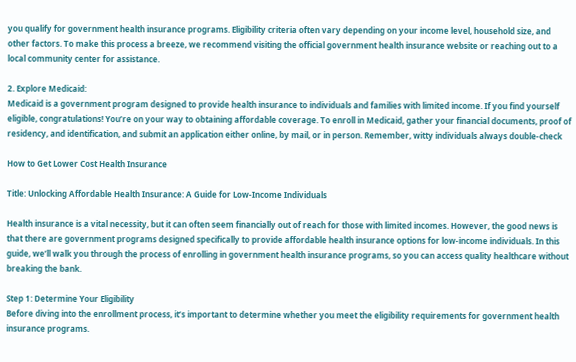you qualify for government health insurance programs. Eligibility criteria often vary depending on your income level, household size, and other factors. To make this process a breeze, we recommend visiting the official government health insurance website or reaching out to a local community center for assistance.

2. Explore Medicaid:
Medicaid is a government program designed to provide health insurance to individuals and families with limited income. If you find yourself eligible, congratulations! You’re on your way to obtaining affordable coverage. To enroll in Medicaid, gather your financial documents, proof of residency, and identification, and submit an application either online, by mail, or in person. Remember, witty individuals always double-check

How to Get Lower Cost Health Insurance

Title: Unlocking Affordable Health Insurance: A Guide for Low-Income Individuals

Health insurance is a vital necessity, but it can often seem financially out of reach for those with limited incomes. However, the good news is that there are government programs designed specifically to provide affordable health insurance options for low-income individuals. In this guide, we’ll walk you through the process of enrolling in government health insurance programs, so you can access quality healthcare without breaking the bank.

Step 1: Determine Your Eligibility
Before diving into the enrollment process, it’s important to determine whether you meet the eligibility requirements for government health insurance programs.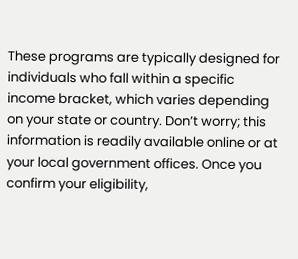These programs are typically designed for individuals who fall within a specific income bracket, which varies depending on your state or country. Don’t worry; this information is readily available online or at your local government offices. Once you confirm your eligibility,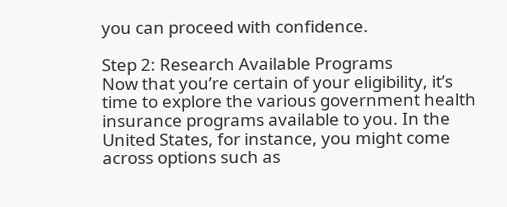you can proceed with confidence.

Step 2: Research Available Programs
Now that you’re certain of your eligibility, it’s time to explore the various government health insurance programs available to you. In the United States, for instance, you might come across options such as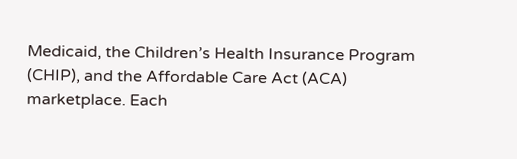Medicaid, the Children’s Health Insurance Program (CHIP), and the Affordable Care Act (ACA) marketplace. Each